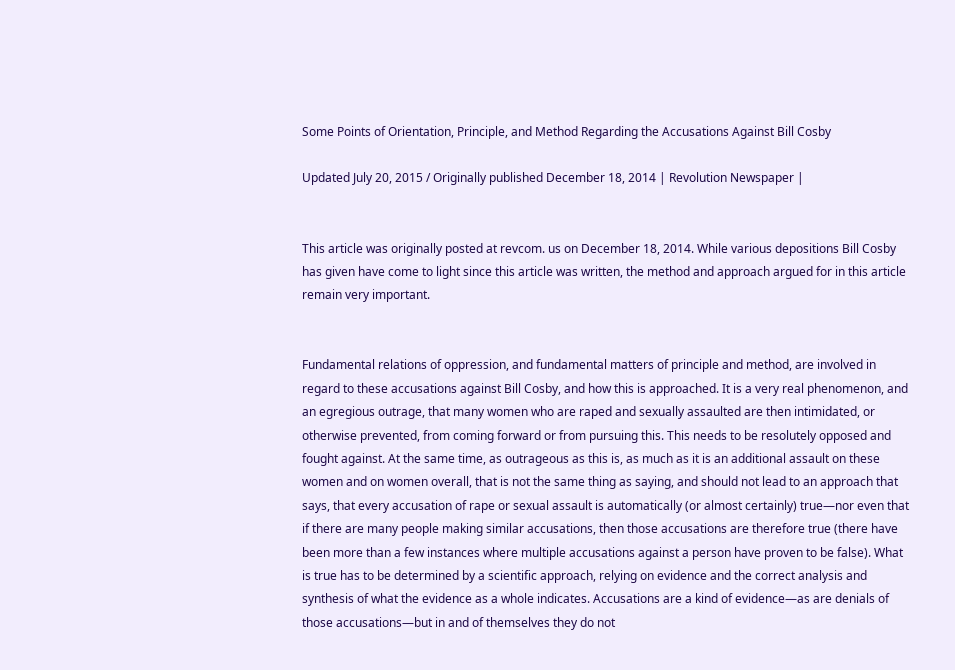Some Points of Orientation, Principle, and Method Regarding the Accusations Against Bill Cosby

Updated July 20, 2015 / Originally published December 18, 2014 | Revolution Newspaper |


This article was originally posted at revcom. us on December 18, 2014. While various depositions Bill Cosby has given have come to light since this article was written, the method and approach argued for in this article remain very important.


Fundamental relations of oppression, and fundamental matters of principle and method, are involved in regard to these accusations against Bill Cosby, and how this is approached. It is a very real phenomenon, and an egregious outrage, that many women who are raped and sexually assaulted are then intimidated, or otherwise prevented, from coming forward or from pursuing this. This needs to be resolutely opposed and fought against. At the same time, as outrageous as this is, as much as it is an additional assault on these women and on women overall, that is not the same thing as saying, and should not lead to an approach that says, that every accusation of rape or sexual assault is automatically (or almost certainly) true—nor even that if there are many people making similar accusations, then those accusations are therefore true (there have been more than a few instances where multiple accusations against a person have proven to be false). What is true has to be determined by a scientific approach, relying on evidence and the correct analysis and synthesis of what the evidence as a whole indicates. Accusations are a kind of evidence—as are denials of those accusations—but in and of themselves they do not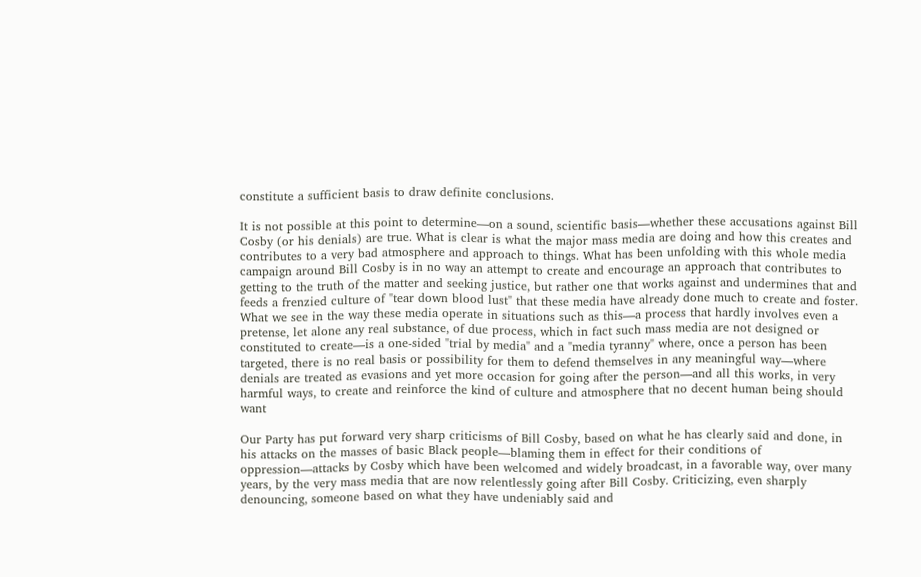constitute a sufficient basis to draw definite conclusions.

It is not possible at this point to determine—on a sound, scientific basis—whether these accusations against Bill Cosby (or his denials) are true. What is clear is what the major mass media are doing and how this creates and contributes to a very bad atmosphere and approach to things. What has been unfolding with this whole media campaign around Bill Cosby is in no way an attempt to create and encourage an approach that contributes to getting to the truth of the matter and seeking justice, but rather one that works against and undermines that and feeds a frenzied culture of "tear down blood lust" that these media have already done much to create and foster. What we see in the way these media operate in situations such as this—a process that hardly involves even a pretense, let alone any real substance, of due process, which in fact such mass media are not designed or constituted to create—is a one-sided "trial by media" and a "media tyranny" where, once a person has been targeted, there is no real basis or possibility for them to defend themselves in any meaningful way—where denials are treated as evasions and yet more occasion for going after the person—and all this works, in very harmful ways, to create and reinforce the kind of culture and atmosphere that no decent human being should want

Our Party has put forward very sharp criticisms of Bill Cosby, based on what he has clearly said and done, in his attacks on the masses of basic Black people—blaming them in effect for their conditions of oppression—attacks by Cosby which have been welcomed and widely broadcast, in a favorable way, over many years, by the very mass media that are now relentlessly going after Bill Cosby. Criticizing, even sharply denouncing, someone based on what they have undeniably said and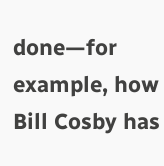done—for example, how Bill Cosby has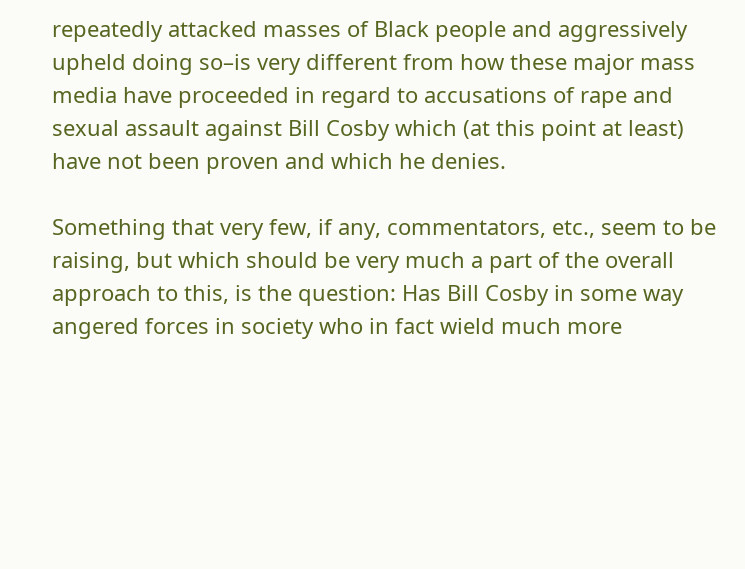repeatedly attacked masses of Black people and aggressively upheld doing so–is very different from how these major mass media have proceeded in regard to accusations of rape and sexual assault against Bill Cosby which (at this point at least) have not been proven and which he denies.

Something that very few, if any, commentators, etc., seem to be raising, but which should be very much a part of the overall approach to this, is the question: Has Bill Cosby in some way angered forces in society who in fact wield much more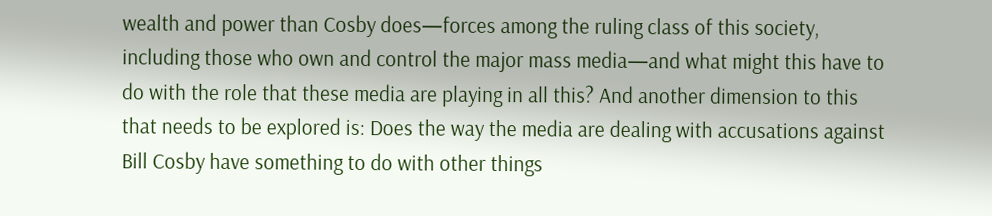wealth and power than Cosby does—forces among the ruling class of this society, including those who own and control the major mass media—and what might this have to do with the role that these media are playing in all this? And another dimension to this that needs to be explored is: Does the way the media are dealing with accusations against Bill Cosby have something to do with other things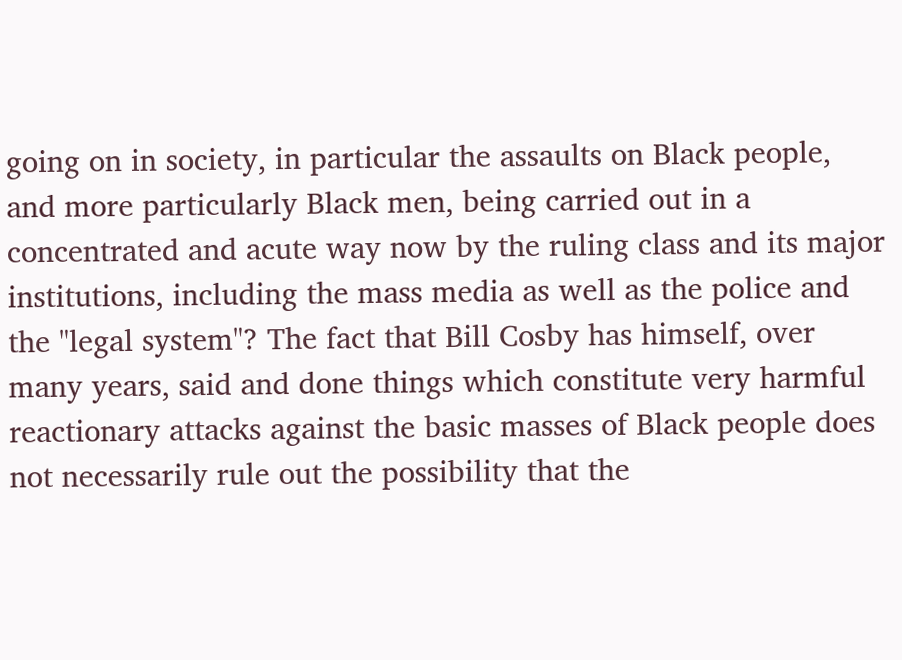going on in society, in particular the assaults on Black people, and more particularly Black men, being carried out in a concentrated and acute way now by the ruling class and its major institutions, including the mass media as well as the police and the "legal system"? The fact that Bill Cosby has himself, over many years, said and done things which constitute very harmful reactionary attacks against the basic masses of Black people does not necessarily rule out the possibility that the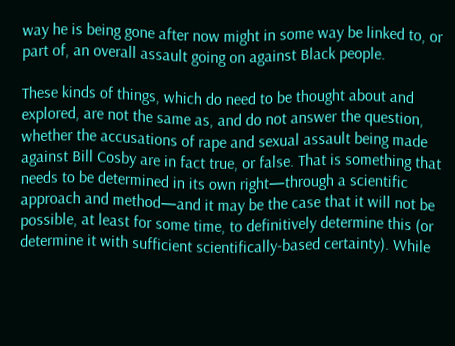way he is being gone after now might in some way be linked to, or part of, an overall assault going on against Black people.

These kinds of things, which do need to be thought about and explored, are not the same as, and do not answer the question, whether the accusations of rape and sexual assault being made against Bill Cosby are in fact true, or false. That is something that needs to be determined in its own right—through a scientific approach and method—and it may be the case that it will not be possible, at least for some time, to definitively determine this (or determine it with sufficient scientifically-based certainty). While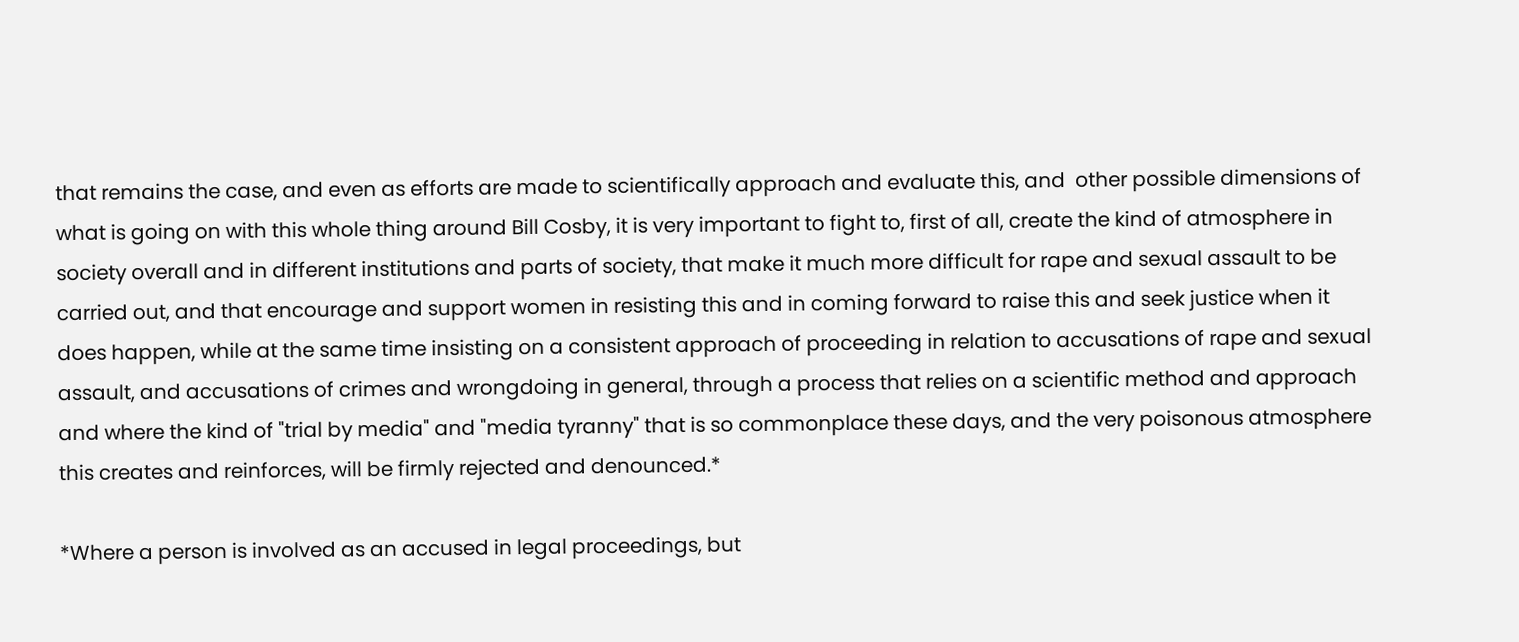that remains the case, and even as efforts are made to scientifically approach and evaluate this, and  other possible dimensions of what is going on with this whole thing around Bill Cosby, it is very important to fight to, first of all, create the kind of atmosphere in society overall and in different institutions and parts of society, that make it much more difficult for rape and sexual assault to be carried out, and that encourage and support women in resisting this and in coming forward to raise this and seek justice when it does happen, while at the same time insisting on a consistent approach of proceeding in relation to accusations of rape and sexual assault, and accusations of crimes and wrongdoing in general, through a process that relies on a scientific method and approach and where the kind of "trial by media" and "media tyranny" that is so commonplace these days, and the very poisonous atmosphere this creates and reinforces, will be firmly rejected and denounced.*

*Where a person is involved as an accused in legal proceedings, but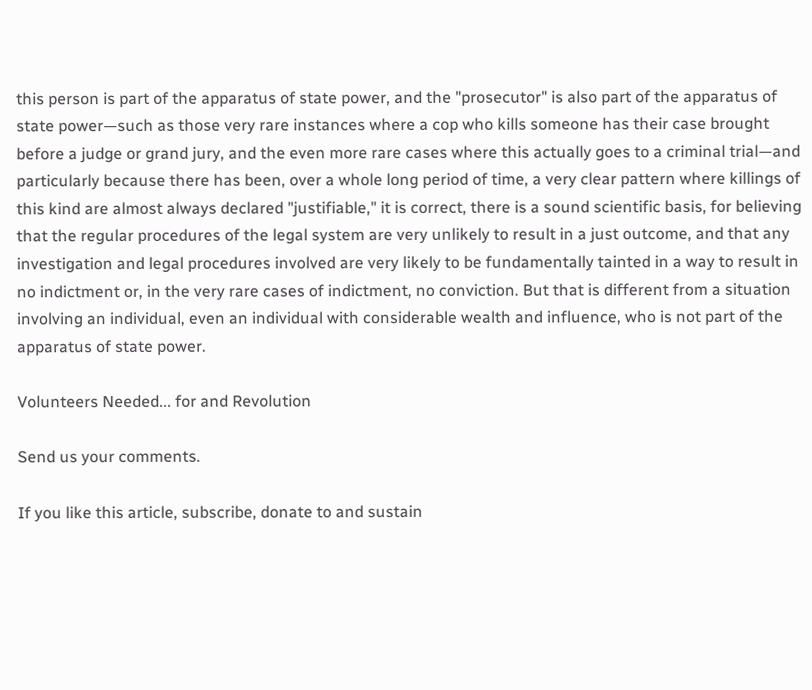this person is part of the apparatus of state power, and the "prosecutor" is also part of the apparatus of state power—such as those very rare instances where a cop who kills someone has their case brought before a judge or grand jury, and the even more rare cases where this actually goes to a criminal trial—and particularly because there has been, over a whole long period of time, a very clear pattern where killings of this kind are almost always declared "justifiable," it is correct, there is a sound scientific basis, for believing that the regular procedures of the legal system are very unlikely to result in a just outcome, and that any investigation and legal procedures involved are very likely to be fundamentally tainted in a way to result in no indictment or, in the very rare cases of indictment, no conviction. But that is different from a situation involving an individual, even an individual with considerable wealth and influence, who is not part of the apparatus of state power.

Volunteers Needed... for and Revolution

Send us your comments.

If you like this article, subscribe, donate to and sustain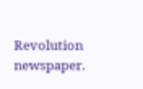Revolution newspaper.